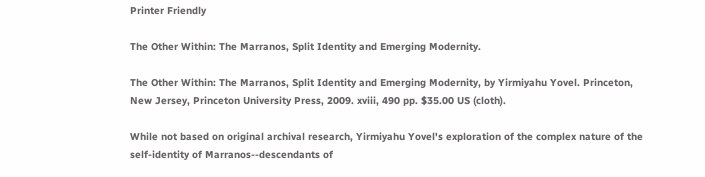Printer Friendly

The Other Within: The Marranos, Split Identity and Emerging Modernity.

The Other Within: The Marranos, Split Identity and Emerging Modernity, by Yirmiyahu Yovel. Princeton, New Jersey, Princeton University Press, 2009. xviii, 490 pp. $35.00 US (cloth).

While not based on original archival research, Yirmiyahu Yovel's exploration of the complex nature of the self-identity of Marranos--descendants of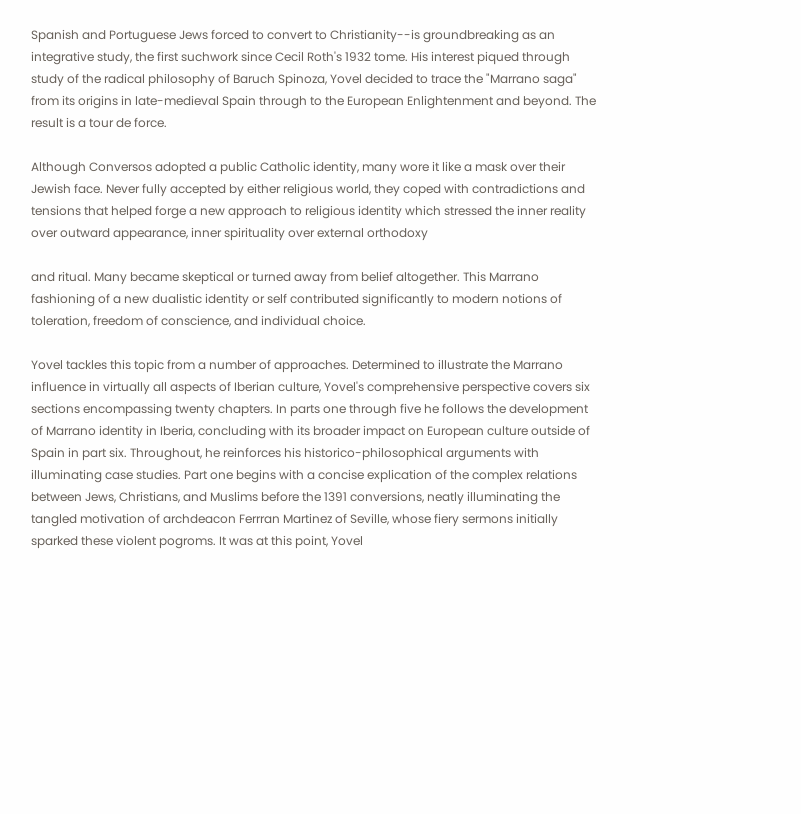Spanish and Portuguese Jews forced to convert to Christianity--is groundbreaking as an integrative study, the first suchwork since Cecil Roth's 1932 tome. His interest piqued through study of the radical philosophy of Baruch Spinoza, Yovel decided to trace the "Marrano saga" from its origins in late-medieval Spain through to the European Enlightenment and beyond. The result is a tour de force.

Although Conversos adopted a public Catholic identity, many wore it like a mask over their Jewish face. Never fully accepted by either religious world, they coped with contradictions and tensions that helped forge a new approach to religious identity which stressed the inner reality over outward appearance, inner spirituality over external orthodoxy

and ritual. Many became skeptical or turned away from belief altogether. This Marrano fashioning of a new dualistic identity or self contributed significantly to modern notions of toleration, freedom of conscience, and individual choice.

Yovel tackles this topic from a number of approaches. Determined to illustrate the Marrano influence in virtually all aspects of Iberian culture, Yovel's comprehensive perspective covers six sections encompassing twenty chapters. In parts one through five he follows the development of Marrano identity in Iberia, concluding with its broader impact on European culture outside of Spain in part six. Throughout, he reinforces his historico-philosophical arguments with illuminating case studies. Part one begins with a concise explication of the complex relations between Jews, Christians, and Muslims before the 1391 conversions, neatly illuminating the tangled motivation of archdeacon Ferrran Martinez of Seville, whose fiery sermons initially sparked these violent pogroms. It was at this point, Yovel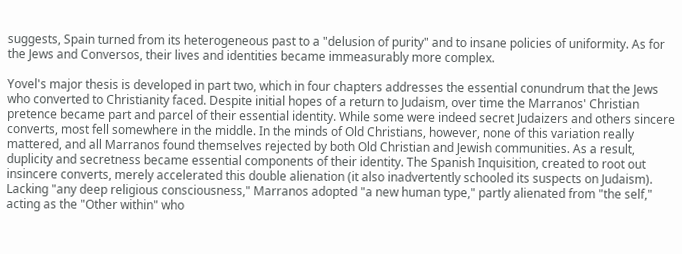suggests, Spain turned from its heterogeneous past to a "delusion of purity" and to insane policies of uniformity. As for the Jews and Conversos, their lives and identities became immeasurably more complex.

Yovel's major thesis is developed in part two, which in four chapters addresses the essential conundrum that the Jews who converted to Christianity faced. Despite initial hopes of a return to Judaism, over time the Marranos' Christian pretence became part and parcel of their essential identity. While some were indeed secret Judaizers and others sincere converts, most fell somewhere in the middle. In the minds of Old Christians, however, none of this variation really mattered, and all Marranos found themselves rejected by both Old Christian and Jewish communities. As a result, duplicity and secretness became essential components of their identity. The Spanish Inquisition, created to root out insincere converts, merely accelerated this double alienation (it also inadvertently schooled its suspects on Judaism). Lacking "any deep religious consciousness," Marranos adopted "a new human type," partly alienated from "the self," acting as the "Other within" who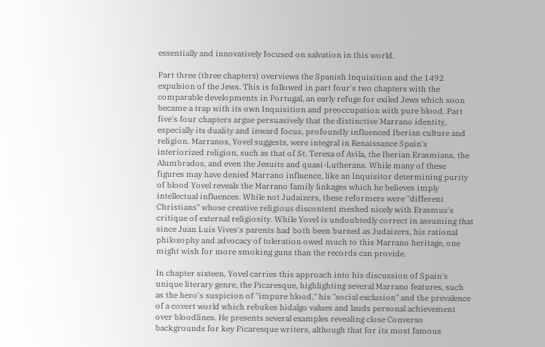essentially and innovatively focused on salvation in this world.

Part three (three chapters) overviews the Spanish Inquisition and the 1492 expulsion of the Jews. This is followed in part four's two chapters with the comparable developments in Portugal, an early refuge for exiled Jews which soon became a trap with its own Inquisition and preoccupation with pure blood. Part five's four chapters argue persuasively that the distinctive Marrano identity, especially its duality and inward focus, profoundly influenced Iberian culture and religion. Marranos, Yovel suggests, were integral in Renaissance Spain's interiorized religion, such as that of St. Teresa of Avila, the Iberian Erasmians, the Alumbrados, and even the Jesuits and quasi-Lutherans. While many of these figures may have denied Marrano influence, like an Inquisitor determining purity of blood Yovel reveals the Marrano family linkages which he believes imply intellectual influences. While not Judaizers, these reformers were "different Christians" whose creative religious discontent meshed nicely with Erasmus's critique of external religiosity. While Yovel is undoubtedly correct in assuming that since Juan Luis Vives's parents had both been burned as Judaizers, his rational philosophy and advocacy of toleration owed much to this Marrano heritage, one might wish for more smoking guns than the records can provide.

In chapter sixteen, Yovel carries this approach into his discussion of Spain's unique literary genre, the Picaresque, highlighting several Marrano features, such as the hero's suspicion of "impure blood," his "social exclusion" and the prevalence of a covert world which rebukes hidalgo values and lauds personal achievement over bloodlines. He presents several examples revealing close Converso backgrounds for key Picaresque writers, although that for its most famous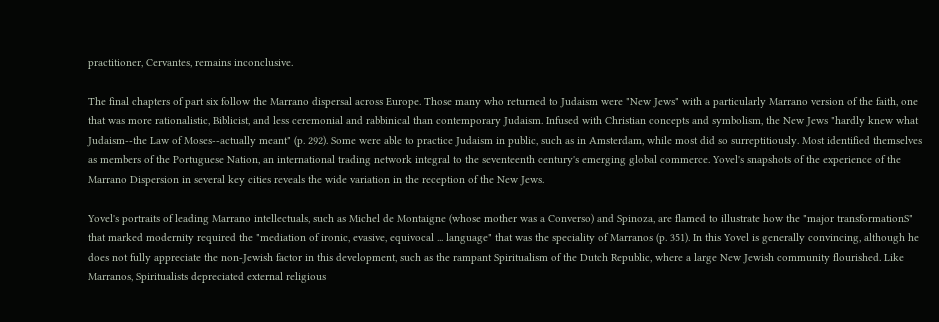practitioner, Cervantes, remains inconclusive.

The final chapters of part six follow the Marrano dispersal across Europe. Those many who returned to Judaism were "New Jews" with a particularly Marrano version of the faith, one that was more rationalistic, Biblicist, and less ceremonial and rabbinical than contemporary Judaism. Infused with Christian concepts and symbolism, the New Jews "hardly knew what Judaism--the Law of Moses--actually meant" (p. 292). Some were able to practice Judaism in public, such as in Amsterdam, while most did so surreptitiously. Most identified themselves as members of the Portuguese Nation, an international trading network integral to the seventeenth century's emerging global commerce. Yovel's snapshots of the experience of the Marrano Dispersion in several key cities reveals the wide variation in the reception of the New Jews.

Yovel's portraits of leading Marrano intellectuals, such as Michel de Montaigne (whose mother was a Converso) and Spinoza, are flamed to illustrate how the "major transformationS" that marked modernity required the "mediation of ironic, evasive, equivocal ... language" that was the speciality of Marranos (p. 351). In this Yovel is generally convincing, although he does not fully appreciate the non-Jewish factor in this development, such as the rampant Spiritualism of the Dutch Republic, where a large New Jewish community flourished. Like Marranos, Spiritualists depreciated external religious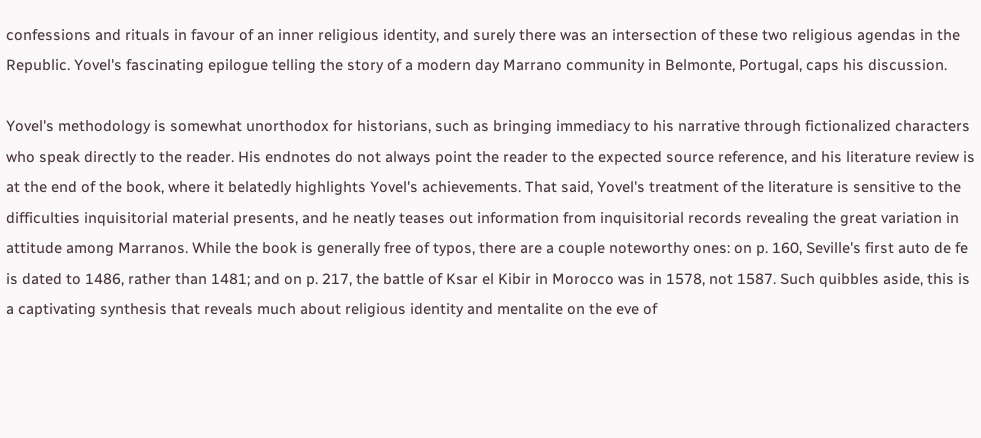confessions and rituals in favour of an inner religious identity, and surely there was an intersection of these two religious agendas in the Republic. Yovel's fascinating epilogue telling the story of a modern day Marrano community in Belmonte, Portugal, caps his discussion.

Yovel's methodology is somewhat unorthodox for historians, such as bringing immediacy to his narrative through fictionalized characters who speak directly to the reader. His endnotes do not always point the reader to the expected source reference, and his literature review is at the end of the book, where it belatedly highlights Yovel's achievements. That said, Yovel's treatment of the literature is sensitive to the difficulties inquisitorial material presents, and he neatly teases out information from inquisitorial records revealing the great variation in attitude among Marranos. While the book is generally free of typos, there are a couple noteworthy ones: on p. 160, Seville's first auto de fe is dated to 1486, rather than 1481; and on p. 217, the battle of Ksar el Kibir in Morocco was in 1578, not 1587. Such quibbles aside, this is a captivating synthesis that reveals much about religious identity and mentalite on the eve of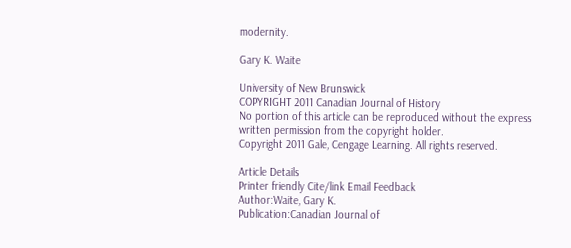modernity.

Gary K. Waite

University of New Brunswick
COPYRIGHT 2011 Canadian Journal of History
No portion of this article can be reproduced without the express written permission from the copyright holder.
Copyright 2011 Gale, Cengage Learning. All rights reserved.

Article Details
Printer friendly Cite/link Email Feedback
Author:Waite, Gary K.
Publication:Canadian Journal of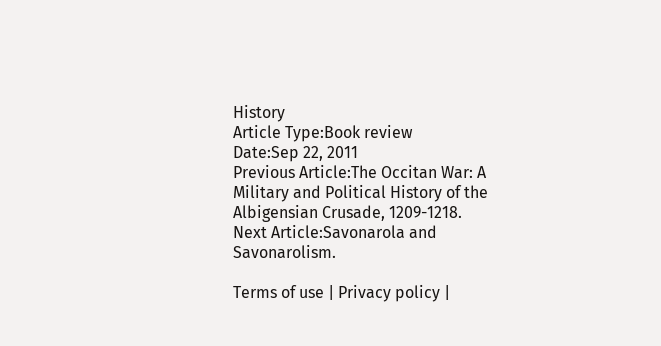History
Article Type:Book review
Date:Sep 22, 2011
Previous Article:The Occitan War: A Military and Political History of the Albigensian Crusade, 1209-1218.
Next Article:Savonarola and Savonarolism.

Terms of use | Privacy policy |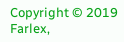Copyright © 2019 Farlex,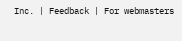Inc. | Feedback | For webmasters